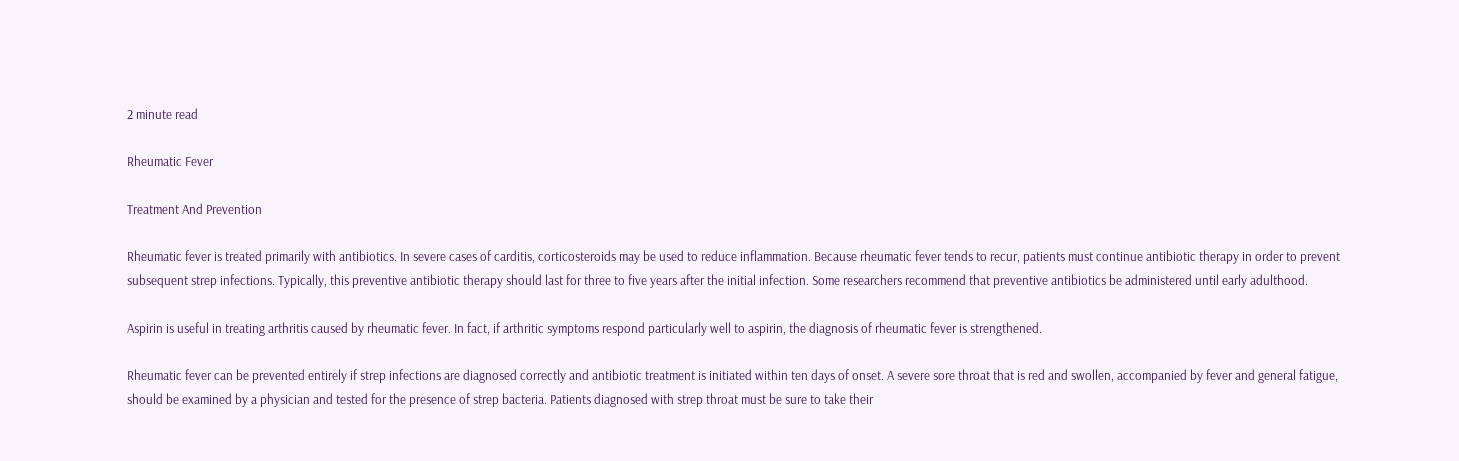2 minute read

Rheumatic Fever

Treatment And Prevention

Rheumatic fever is treated primarily with antibiotics. In severe cases of carditis, corticosteroids may be used to reduce inflammation. Because rheumatic fever tends to recur, patients must continue antibiotic therapy in order to prevent subsequent strep infections. Typically, this preventive antibiotic therapy should last for three to five years after the initial infection. Some researchers recommend that preventive antibiotics be administered until early adulthood.

Aspirin is useful in treating arthritis caused by rheumatic fever. In fact, if arthritic symptoms respond particularly well to aspirin, the diagnosis of rheumatic fever is strengthened.

Rheumatic fever can be prevented entirely if strep infections are diagnosed correctly and antibiotic treatment is initiated within ten days of onset. A severe sore throat that is red and swollen, accompanied by fever and general fatigue, should be examined by a physician and tested for the presence of strep bacteria. Patients diagnosed with strep throat must be sure to take their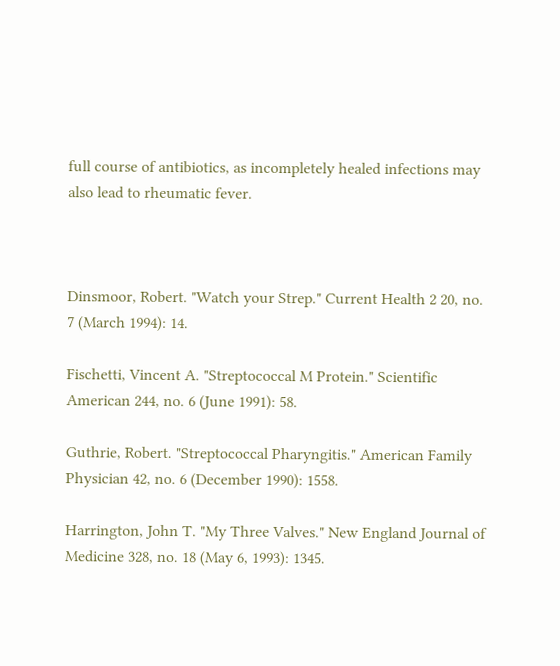full course of antibiotics, as incompletely healed infections may also lead to rheumatic fever.



Dinsmoor, Robert. "Watch your Strep." Current Health 2 20, no. 7 (March 1994): 14.

Fischetti, Vincent A. "Streptococcal M Protein." Scientific American 244, no. 6 (June 1991): 58.

Guthrie, Robert. "Streptococcal Pharyngitis." American Family Physician 42, no. 6 (December 1990): 1558.

Harrington, John T. "My Three Valves." New England Journal of Medicine 328, no. 18 (May 6, 1993): 1345.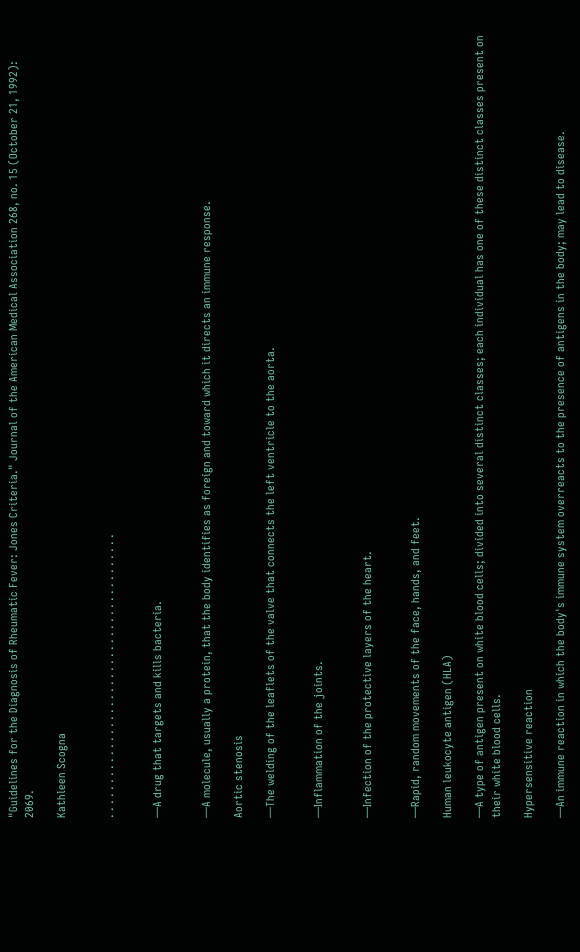"Guidelines for the Diagnosis of Rheumatic Fever: Jones Criteria." Journal of the American Medical Association 268, no. 15 (October 21, 1992): 2069.

Kathleen Scogna


. . . . . . . . . . . . . . . . . . . . . . . . . . . . . . . . . . . . . . . . .


—A drug that targets and kills bacteria.


—A molecule, usually a protein, that the body identifies as foreign and toward which it directs an immune response.

Aortic stenosis

—The welding of the leaflets of the valve that connects the left ventricle to the aorta.


—Inflammation of the joints.


—Infection of the protective layers of the heart.


—Rapid, random movements of the face, hands, and feet.

Human leukocyte antigen (HLA)

—A type of antigen present on white blood cells; divided into several distinct classes; each individual has one of these distinct classes present on their white blood cells.

Hypersensitive reaction

—An immune reaction in which the body's immune system overreacts to the presence of antigens in the body; may lead to disease.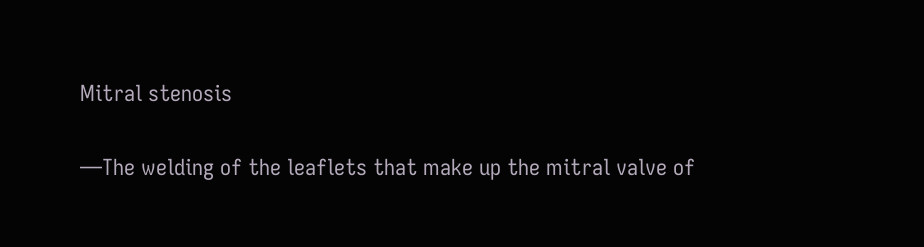Mitral stenosis

—The welding of the leaflets that make up the mitral valve of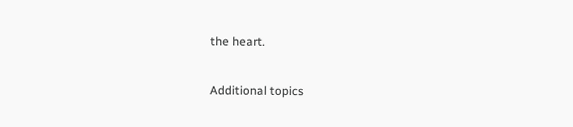the heart.

Additional topics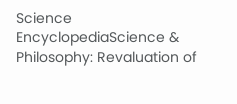Science EncyclopediaScience & Philosophy: Revaluation of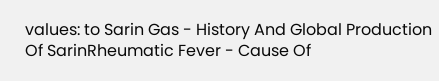values: to Sarin Gas - History And Global Production Of SarinRheumatic Fever - Cause Of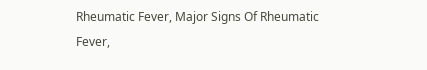Rheumatic Fever, Major Signs Of Rheumatic Fever,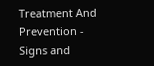Treatment And Prevention - Signs and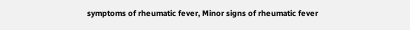symptoms of rheumatic fever, Minor signs of rheumatic fever